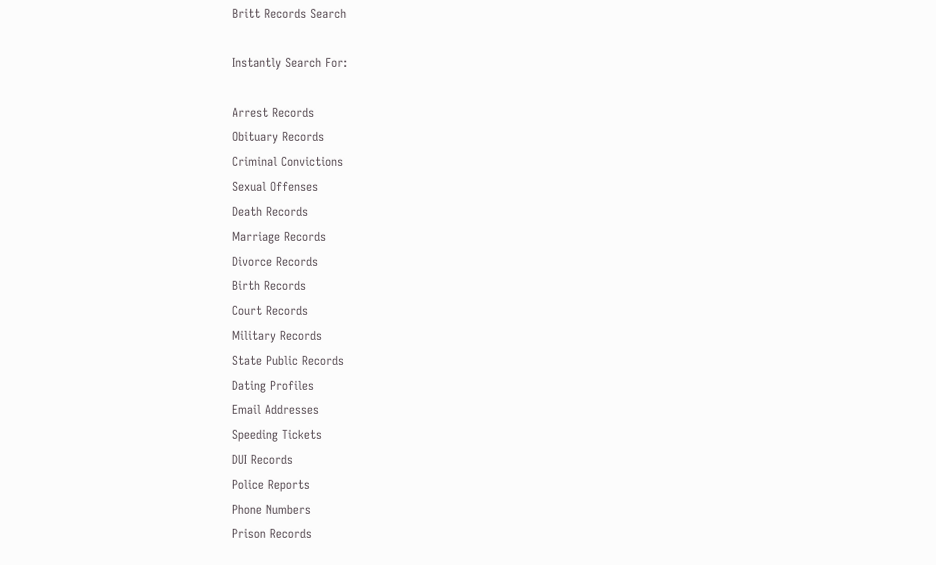Britt Records Search

Instantly Search For:

Arrest Records
Obituary Records
Criminal Convictions
Sexual Offenses
Death Records
Marriage Records
Divorce Records
Birth Records
Court Records
Military Records
State Public Records
Dating Profiles
Email Addresses
Speeding Tickets
DUI Records
Police Reports
Phone Numbers
Prison Records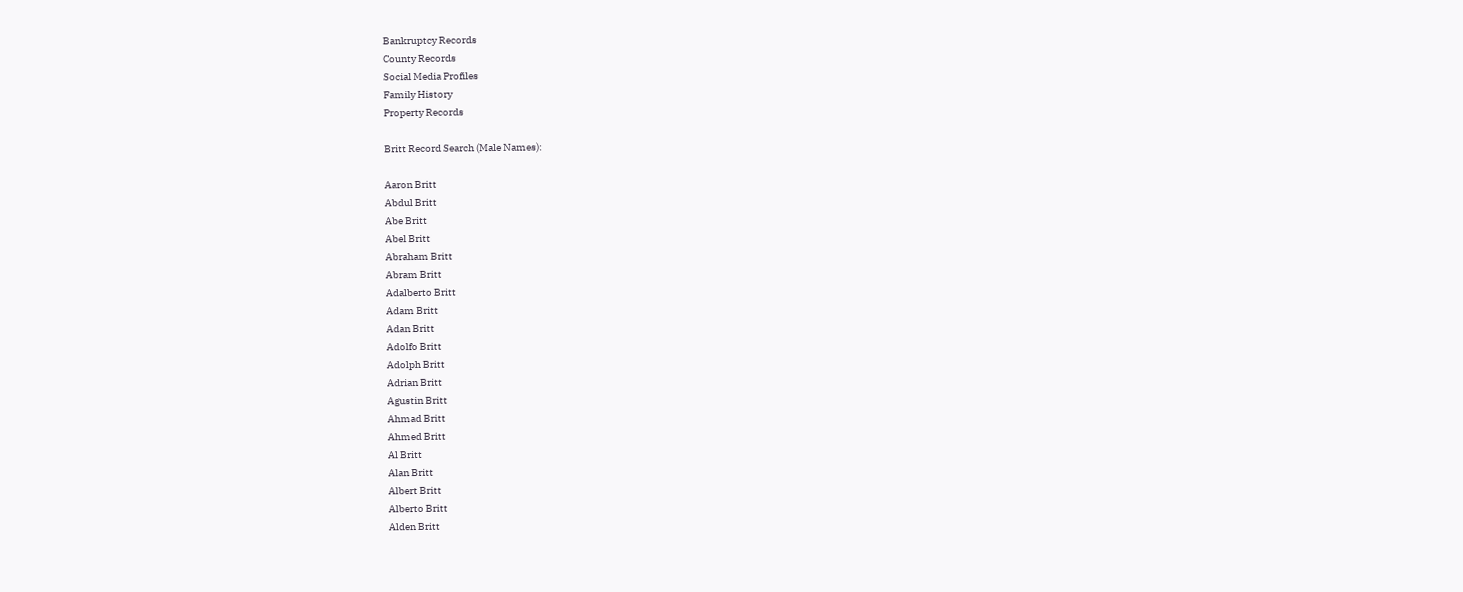Bankruptcy Records
County Records
Social Media Profiles
Family History
Property Records

Britt Record Search (Male Names):

Aaron Britt
Abdul Britt
Abe Britt
Abel Britt
Abraham Britt
Abram Britt
Adalberto Britt
Adam Britt
Adan Britt
Adolfo Britt
Adolph Britt
Adrian Britt
Agustin Britt
Ahmad Britt
Ahmed Britt
Al Britt
Alan Britt
Albert Britt
Alberto Britt
Alden Britt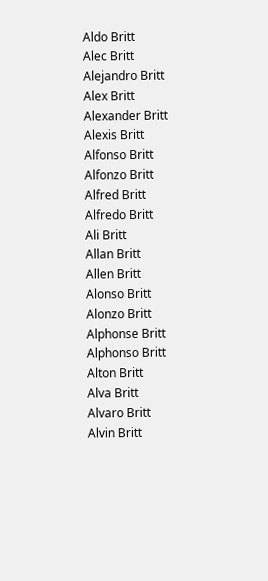Aldo Britt
Alec Britt
Alejandro Britt
Alex Britt
Alexander Britt
Alexis Britt
Alfonso Britt
Alfonzo Britt
Alfred Britt
Alfredo Britt
Ali Britt
Allan Britt
Allen Britt
Alonso Britt
Alonzo Britt
Alphonse Britt
Alphonso Britt
Alton Britt
Alva Britt
Alvaro Britt
Alvin Britt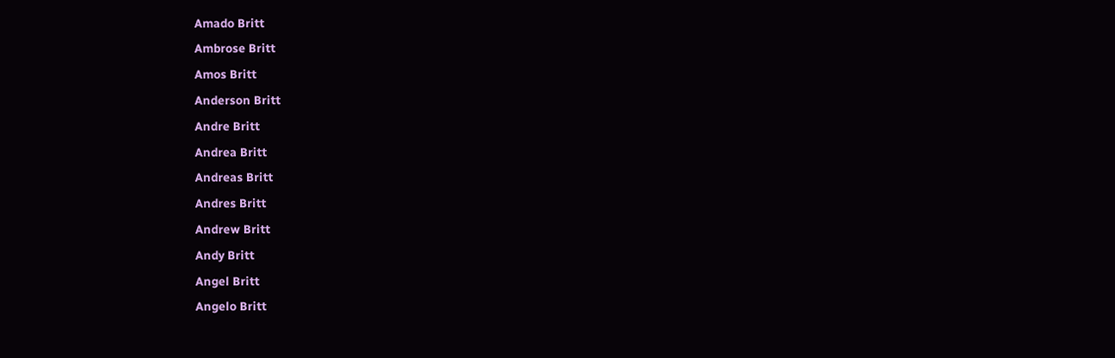Amado Britt
Ambrose Britt
Amos Britt
Anderson Britt
Andre Britt
Andrea Britt
Andreas Britt
Andres Britt
Andrew Britt
Andy Britt
Angel Britt
Angelo Britt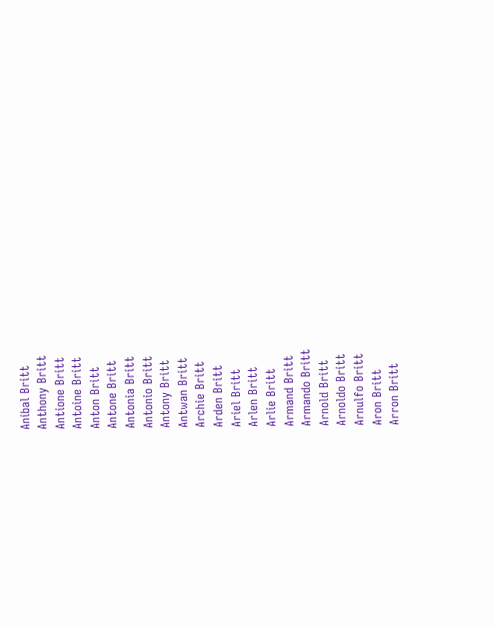Anibal Britt
Anthony Britt
Antione Britt
Antoine Britt
Anton Britt
Antone Britt
Antonia Britt
Antonio Britt
Antony Britt
Antwan Britt
Archie Britt
Arden Britt
Ariel Britt
Arlen Britt
Arlie Britt
Armand Britt
Armando Britt
Arnold Britt
Arnoldo Britt
Arnulfo Britt
Aron Britt
Arron Britt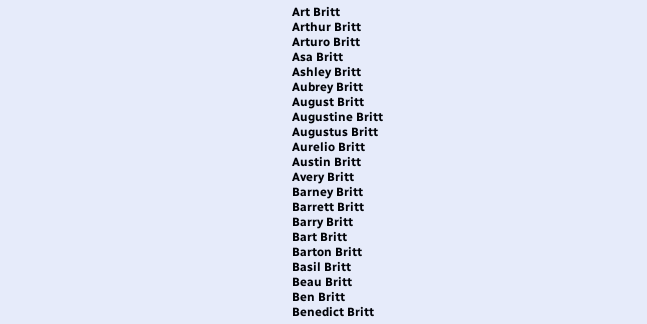Art Britt
Arthur Britt
Arturo Britt
Asa Britt
Ashley Britt
Aubrey Britt
August Britt
Augustine Britt
Augustus Britt
Aurelio Britt
Austin Britt
Avery Britt
Barney Britt
Barrett Britt
Barry Britt
Bart Britt
Barton Britt
Basil Britt
Beau Britt
Ben Britt
Benedict Britt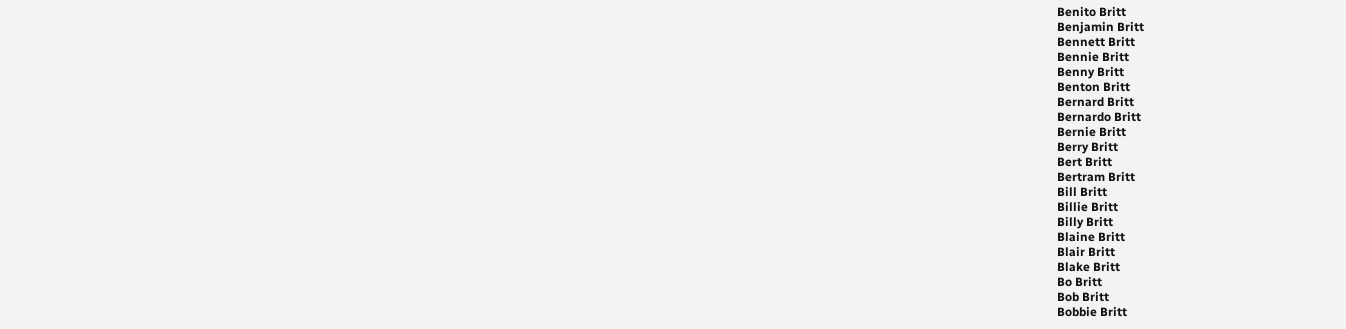Benito Britt
Benjamin Britt
Bennett Britt
Bennie Britt
Benny Britt
Benton Britt
Bernard Britt
Bernardo Britt
Bernie Britt
Berry Britt
Bert Britt
Bertram Britt
Bill Britt
Billie Britt
Billy Britt
Blaine Britt
Blair Britt
Blake Britt
Bo Britt
Bob Britt
Bobbie Britt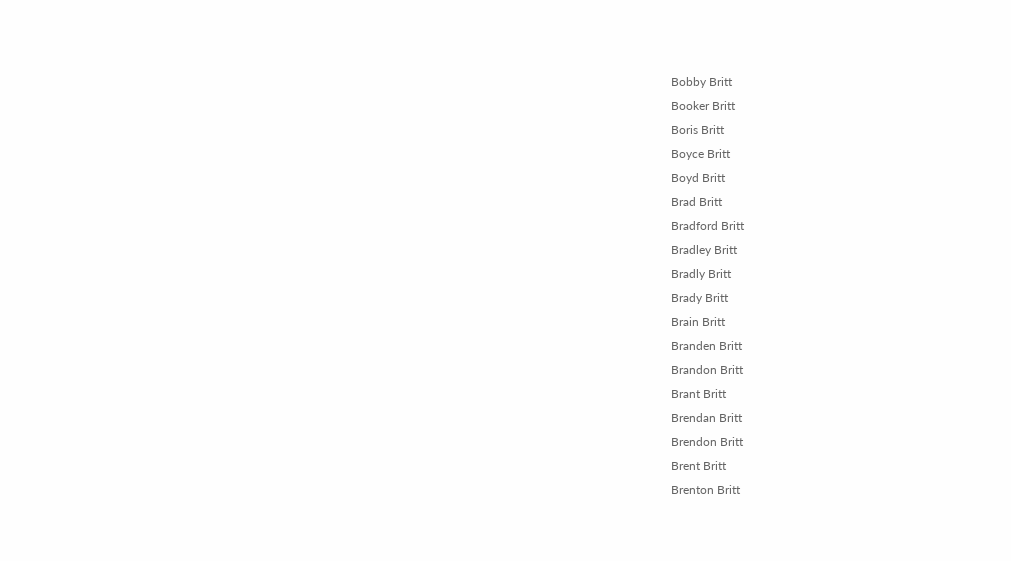Bobby Britt
Booker Britt
Boris Britt
Boyce Britt
Boyd Britt
Brad Britt
Bradford Britt
Bradley Britt
Bradly Britt
Brady Britt
Brain Britt
Branden Britt
Brandon Britt
Brant Britt
Brendan Britt
Brendon Britt
Brent Britt
Brenton Britt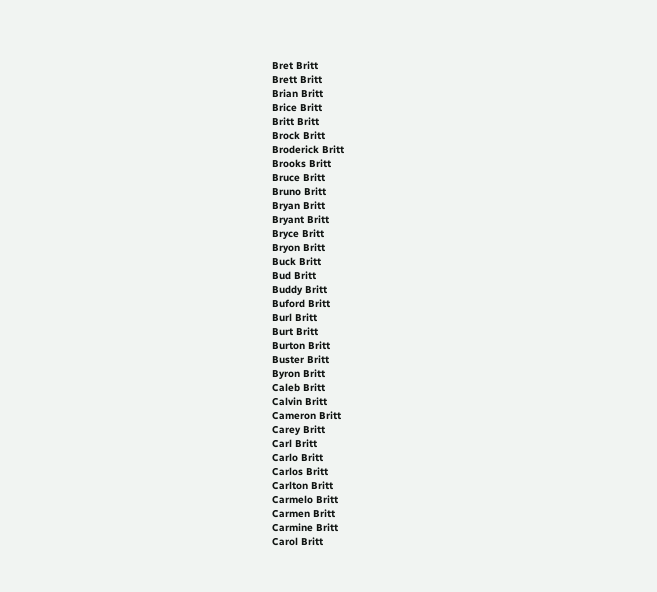Bret Britt
Brett Britt
Brian Britt
Brice Britt
Britt Britt
Brock Britt
Broderick Britt
Brooks Britt
Bruce Britt
Bruno Britt
Bryan Britt
Bryant Britt
Bryce Britt
Bryon Britt
Buck Britt
Bud Britt
Buddy Britt
Buford Britt
Burl Britt
Burt Britt
Burton Britt
Buster Britt
Byron Britt
Caleb Britt
Calvin Britt
Cameron Britt
Carey Britt
Carl Britt
Carlo Britt
Carlos Britt
Carlton Britt
Carmelo Britt
Carmen Britt
Carmine Britt
Carol Britt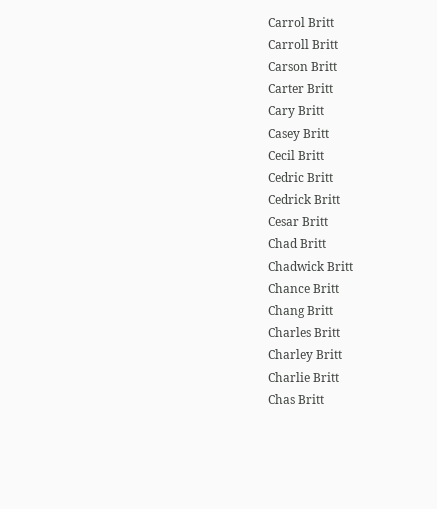Carrol Britt
Carroll Britt
Carson Britt
Carter Britt
Cary Britt
Casey Britt
Cecil Britt
Cedric Britt
Cedrick Britt
Cesar Britt
Chad Britt
Chadwick Britt
Chance Britt
Chang Britt
Charles Britt
Charley Britt
Charlie Britt
Chas Britt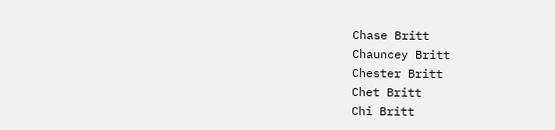Chase Britt
Chauncey Britt
Chester Britt
Chet Britt
Chi Britt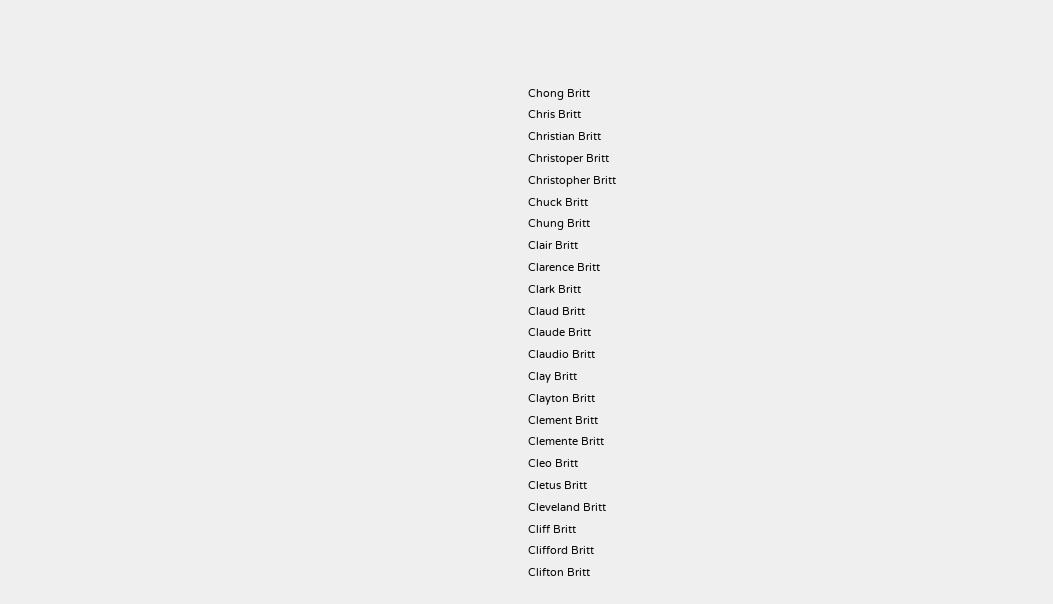Chong Britt
Chris Britt
Christian Britt
Christoper Britt
Christopher Britt
Chuck Britt
Chung Britt
Clair Britt
Clarence Britt
Clark Britt
Claud Britt
Claude Britt
Claudio Britt
Clay Britt
Clayton Britt
Clement Britt
Clemente Britt
Cleo Britt
Cletus Britt
Cleveland Britt
Cliff Britt
Clifford Britt
Clifton Britt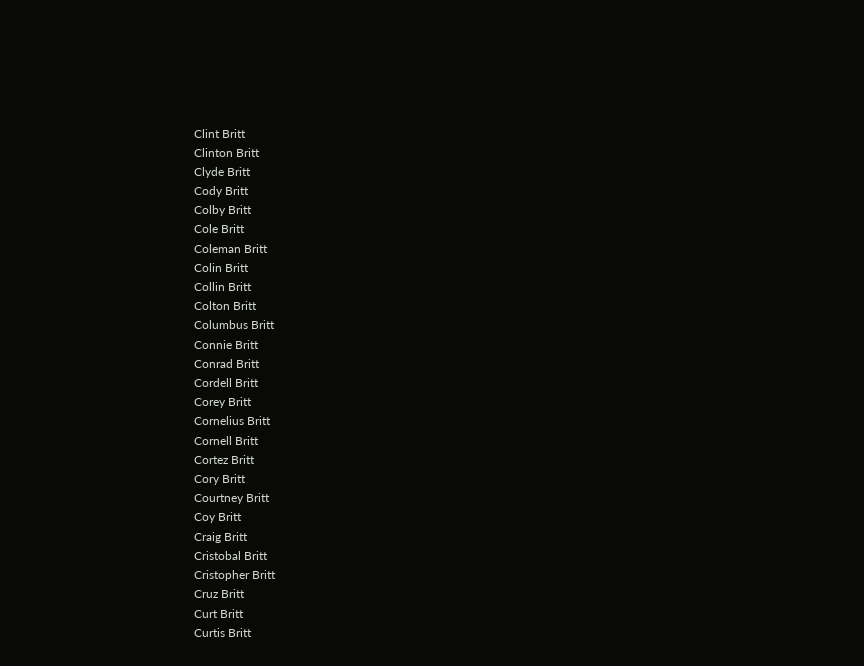Clint Britt
Clinton Britt
Clyde Britt
Cody Britt
Colby Britt
Cole Britt
Coleman Britt
Colin Britt
Collin Britt
Colton Britt
Columbus Britt
Connie Britt
Conrad Britt
Cordell Britt
Corey Britt
Cornelius Britt
Cornell Britt
Cortez Britt
Cory Britt
Courtney Britt
Coy Britt
Craig Britt
Cristobal Britt
Cristopher Britt
Cruz Britt
Curt Britt
Curtis Britt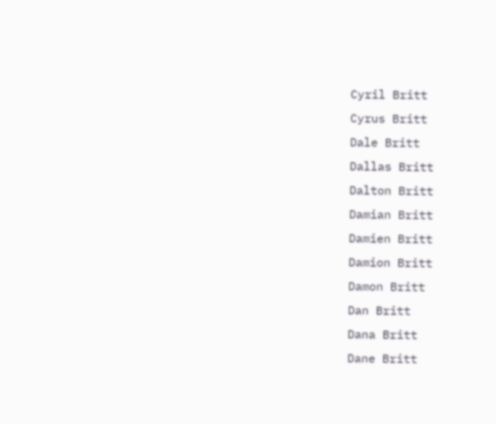Cyril Britt
Cyrus Britt
Dale Britt
Dallas Britt
Dalton Britt
Damian Britt
Damien Britt
Damion Britt
Damon Britt
Dan Britt
Dana Britt
Dane Britt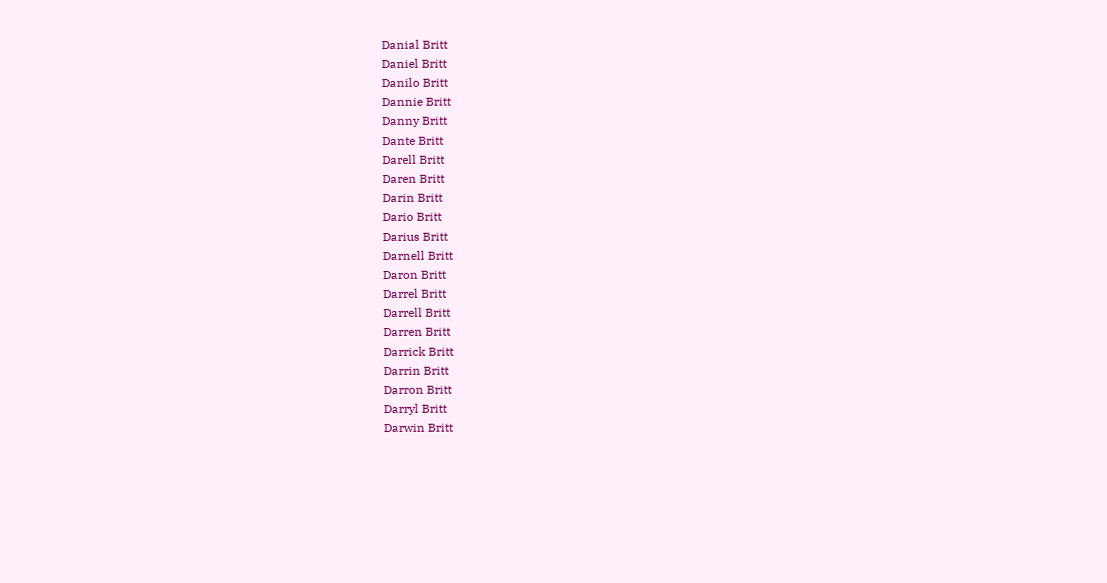Danial Britt
Daniel Britt
Danilo Britt
Dannie Britt
Danny Britt
Dante Britt
Darell Britt
Daren Britt
Darin Britt
Dario Britt
Darius Britt
Darnell Britt
Daron Britt
Darrel Britt
Darrell Britt
Darren Britt
Darrick Britt
Darrin Britt
Darron Britt
Darryl Britt
Darwin Britt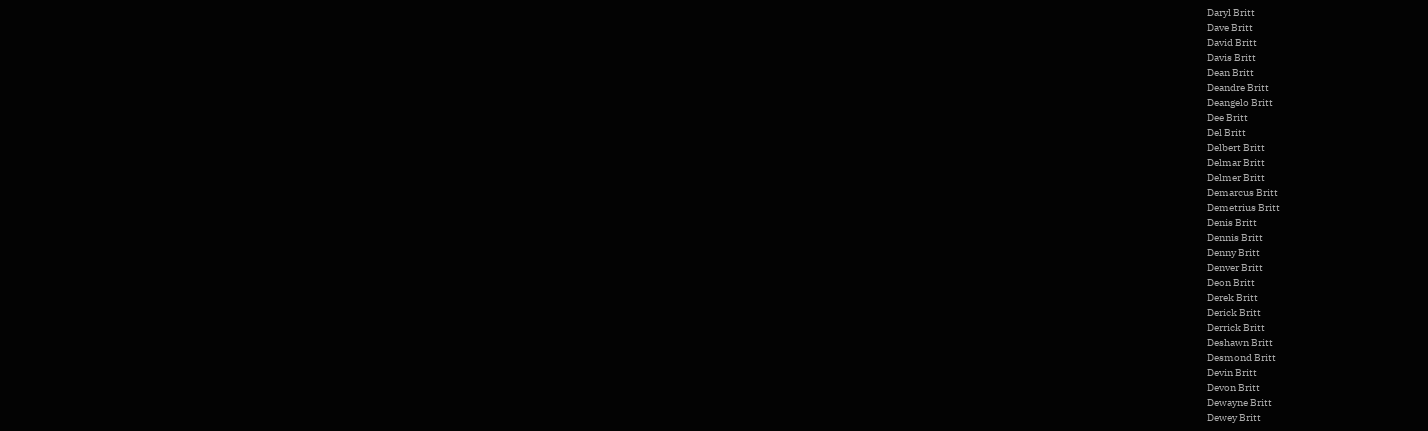Daryl Britt
Dave Britt
David Britt
Davis Britt
Dean Britt
Deandre Britt
Deangelo Britt
Dee Britt
Del Britt
Delbert Britt
Delmar Britt
Delmer Britt
Demarcus Britt
Demetrius Britt
Denis Britt
Dennis Britt
Denny Britt
Denver Britt
Deon Britt
Derek Britt
Derick Britt
Derrick Britt
Deshawn Britt
Desmond Britt
Devin Britt
Devon Britt
Dewayne Britt
Dewey Britt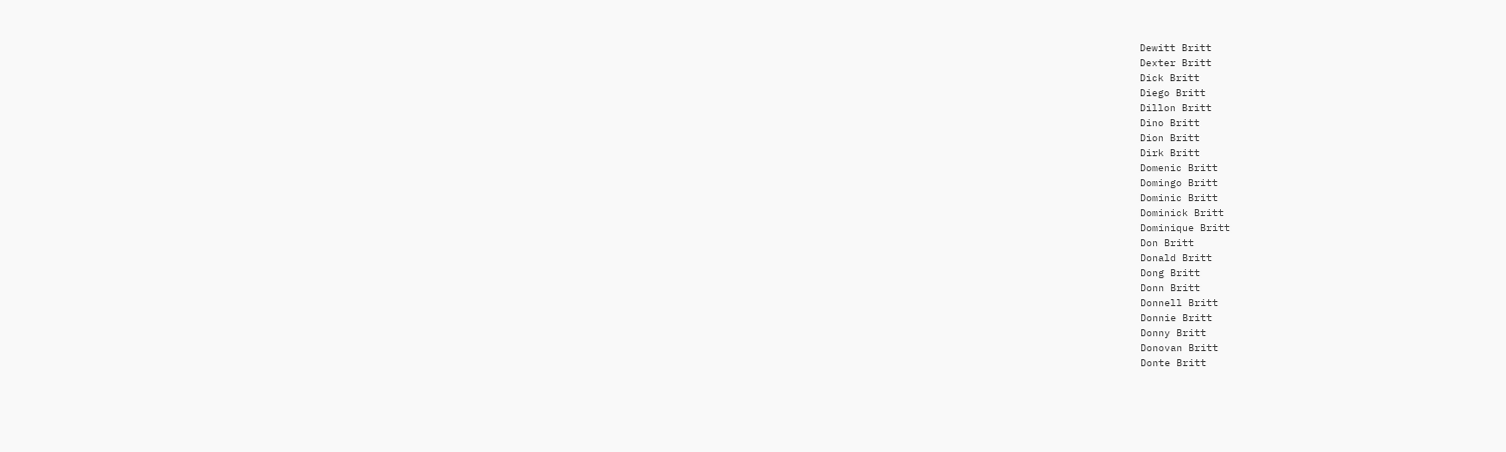Dewitt Britt
Dexter Britt
Dick Britt
Diego Britt
Dillon Britt
Dino Britt
Dion Britt
Dirk Britt
Domenic Britt
Domingo Britt
Dominic Britt
Dominick Britt
Dominique Britt
Don Britt
Donald Britt
Dong Britt
Donn Britt
Donnell Britt
Donnie Britt
Donny Britt
Donovan Britt
Donte Britt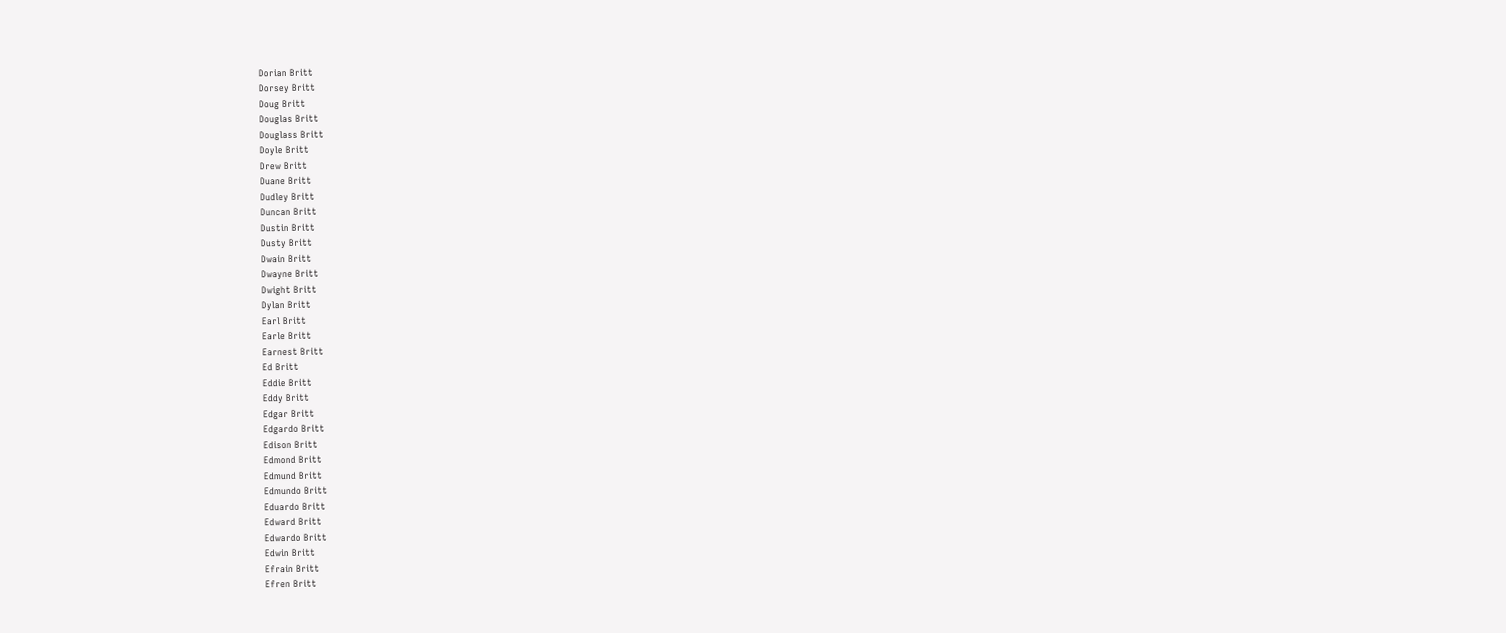Dorian Britt
Dorsey Britt
Doug Britt
Douglas Britt
Douglass Britt
Doyle Britt
Drew Britt
Duane Britt
Dudley Britt
Duncan Britt
Dustin Britt
Dusty Britt
Dwain Britt
Dwayne Britt
Dwight Britt
Dylan Britt
Earl Britt
Earle Britt
Earnest Britt
Ed Britt
Eddie Britt
Eddy Britt
Edgar Britt
Edgardo Britt
Edison Britt
Edmond Britt
Edmund Britt
Edmundo Britt
Eduardo Britt
Edward Britt
Edwardo Britt
Edwin Britt
Efrain Britt
Efren Britt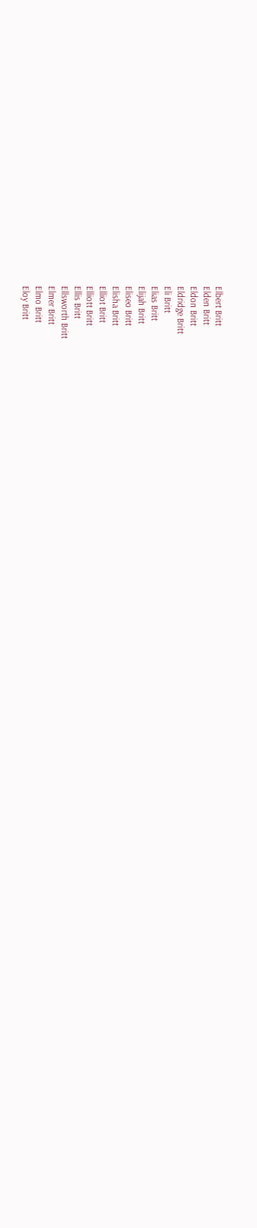Elbert Britt
Elden Britt
Eldon Britt
Eldridge Britt
Eli Britt
Elias Britt
Elijah Britt
Eliseo Britt
Elisha Britt
Elliot Britt
Elliott Britt
Ellis Britt
Ellsworth Britt
Elmer Britt
Elmo Britt
Eloy Britt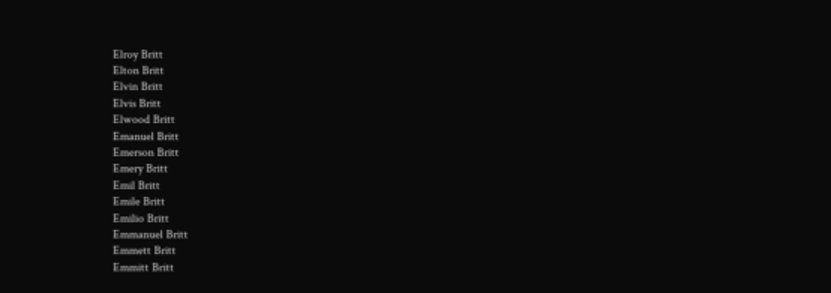Elroy Britt
Elton Britt
Elvin Britt
Elvis Britt
Elwood Britt
Emanuel Britt
Emerson Britt
Emery Britt
Emil Britt
Emile Britt
Emilio Britt
Emmanuel Britt
Emmett Britt
Emmitt Britt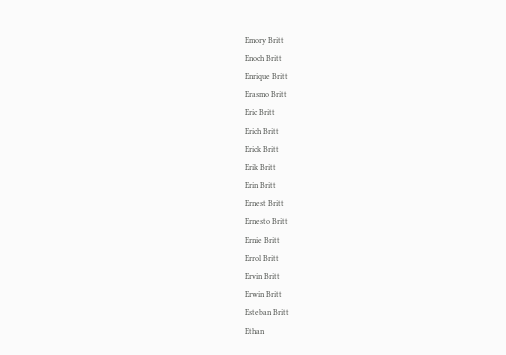Emory Britt
Enoch Britt
Enrique Britt
Erasmo Britt
Eric Britt
Erich Britt
Erick Britt
Erik Britt
Erin Britt
Ernest Britt
Ernesto Britt
Ernie Britt
Errol Britt
Ervin Britt
Erwin Britt
Esteban Britt
Ethan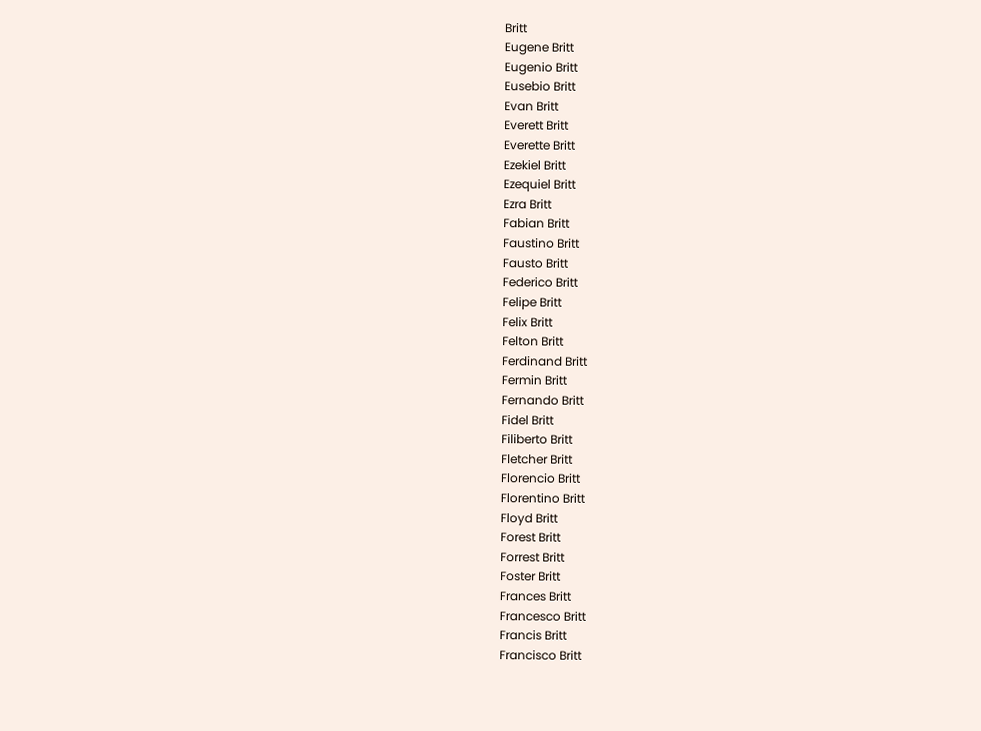Britt
Eugene Britt
Eugenio Britt
Eusebio Britt
Evan Britt
Everett Britt
Everette Britt
Ezekiel Britt
Ezequiel Britt
Ezra Britt
Fabian Britt
Faustino Britt
Fausto Britt
Federico Britt
Felipe Britt
Felix Britt
Felton Britt
Ferdinand Britt
Fermin Britt
Fernando Britt
Fidel Britt
Filiberto Britt
Fletcher Britt
Florencio Britt
Florentino Britt
Floyd Britt
Forest Britt
Forrest Britt
Foster Britt
Frances Britt
Francesco Britt
Francis Britt
Francisco Britt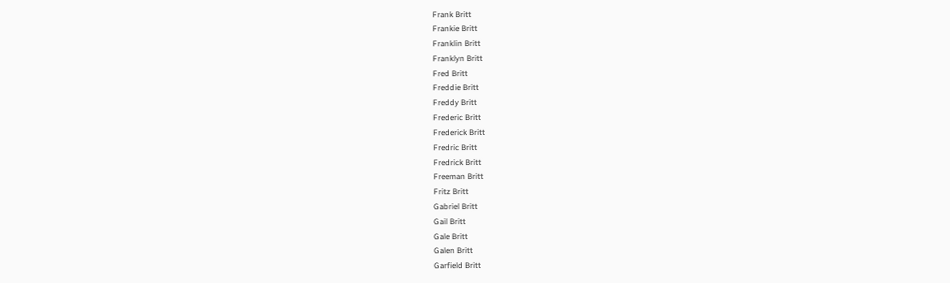Frank Britt
Frankie Britt
Franklin Britt
Franklyn Britt
Fred Britt
Freddie Britt
Freddy Britt
Frederic Britt
Frederick Britt
Fredric Britt
Fredrick Britt
Freeman Britt
Fritz Britt
Gabriel Britt
Gail Britt
Gale Britt
Galen Britt
Garfield Britt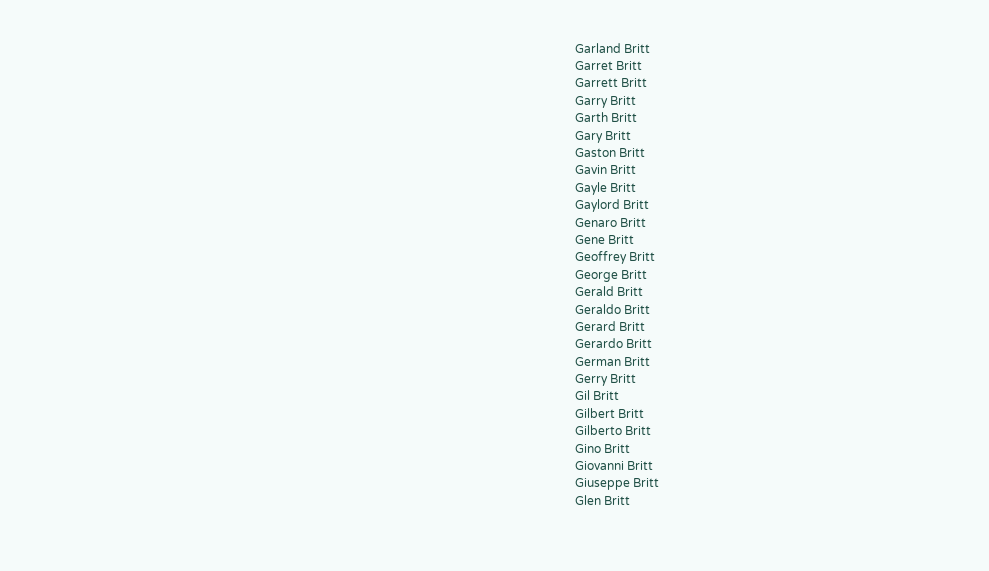Garland Britt
Garret Britt
Garrett Britt
Garry Britt
Garth Britt
Gary Britt
Gaston Britt
Gavin Britt
Gayle Britt
Gaylord Britt
Genaro Britt
Gene Britt
Geoffrey Britt
George Britt
Gerald Britt
Geraldo Britt
Gerard Britt
Gerardo Britt
German Britt
Gerry Britt
Gil Britt
Gilbert Britt
Gilberto Britt
Gino Britt
Giovanni Britt
Giuseppe Britt
Glen Britt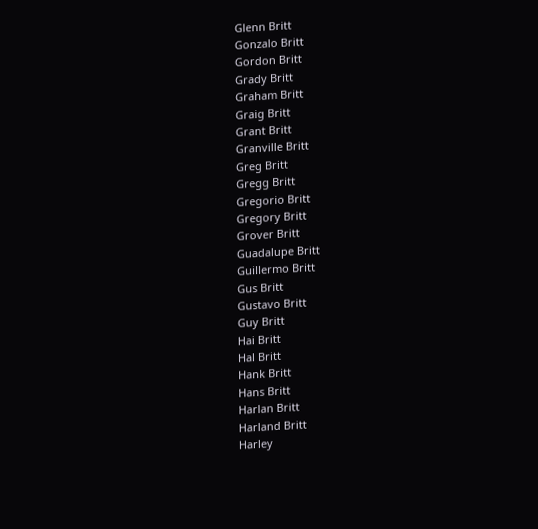Glenn Britt
Gonzalo Britt
Gordon Britt
Grady Britt
Graham Britt
Graig Britt
Grant Britt
Granville Britt
Greg Britt
Gregg Britt
Gregorio Britt
Gregory Britt
Grover Britt
Guadalupe Britt
Guillermo Britt
Gus Britt
Gustavo Britt
Guy Britt
Hai Britt
Hal Britt
Hank Britt
Hans Britt
Harlan Britt
Harland Britt
Harley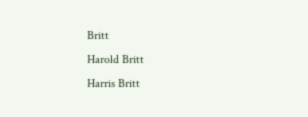Britt
Harold Britt
Harris Britt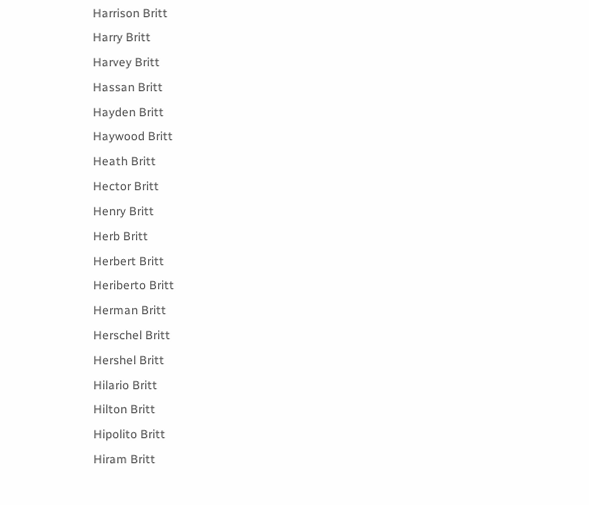Harrison Britt
Harry Britt
Harvey Britt
Hassan Britt
Hayden Britt
Haywood Britt
Heath Britt
Hector Britt
Henry Britt
Herb Britt
Herbert Britt
Heriberto Britt
Herman Britt
Herschel Britt
Hershel Britt
Hilario Britt
Hilton Britt
Hipolito Britt
Hiram Britt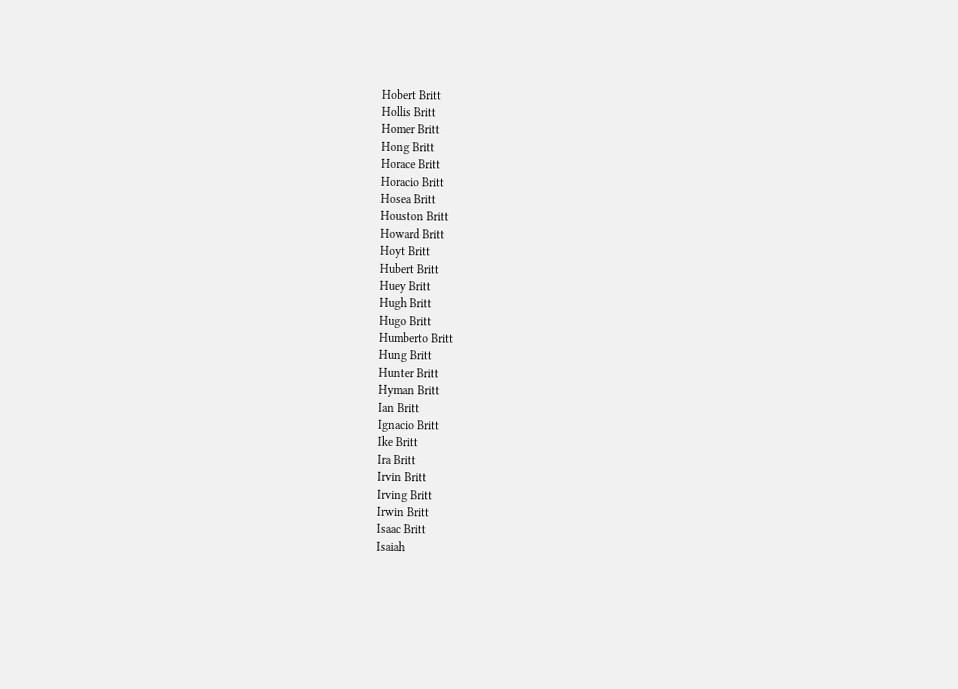Hobert Britt
Hollis Britt
Homer Britt
Hong Britt
Horace Britt
Horacio Britt
Hosea Britt
Houston Britt
Howard Britt
Hoyt Britt
Hubert Britt
Huey Britt
Hugh Britt
Hugo Britt
Humberto Britt
Hung Britt
Hunter Britt
Hyman Britt
Ian Britt
Ignacio Britt
Ike Britt
Ira Britt
Irvin Britt
Irving Britt
Irwin Britt
Isaac Britt
Isaiah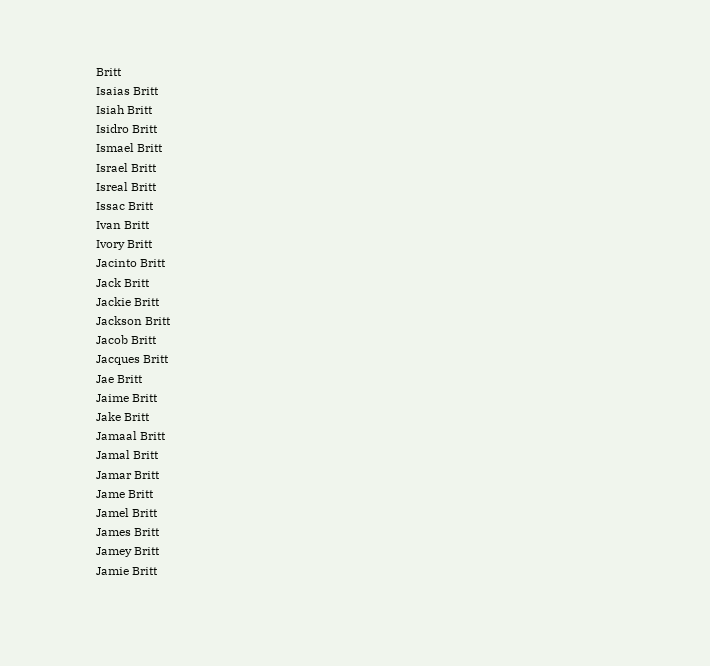Britt
Isaias Britt
Isiah Britt
Isidro Britt
Ismael Britt
Israel Britt
Isreal Britt
Issac Britt
Ivan Britt
Ivory Britt
Jacinto Britt
Jack Britt
Jackie Britt
Jackson Britt
Jacob Britt
Jacques Britt
Jae Britt
Jaime Britt
Jake Britt
Jamaal Britt
Jamal Britt
Jamar Britt
Jame Britt
Jamel Britt
James Britt
Jamey Britt
Jamie Britt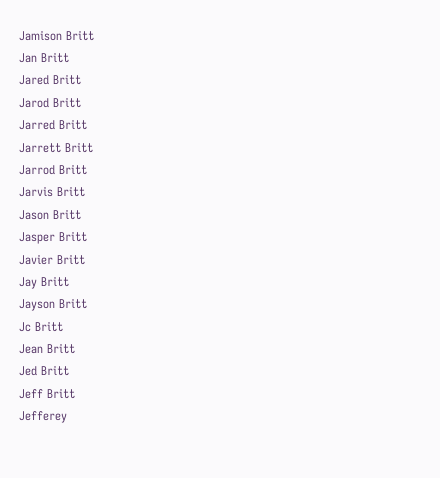Jamison Britt
Jan Britt
Jared Britt
Jarod Britt
Jarred Britt
Jarrett Britt
Jarrod Britt
Jarvis Britt
Jason Britt
Jasper Britt
Javier Britt
Jay Britt
Jayson Britt
Jc Britt
Jean Britt
Jed Britt
Jeff Britt
Jefferey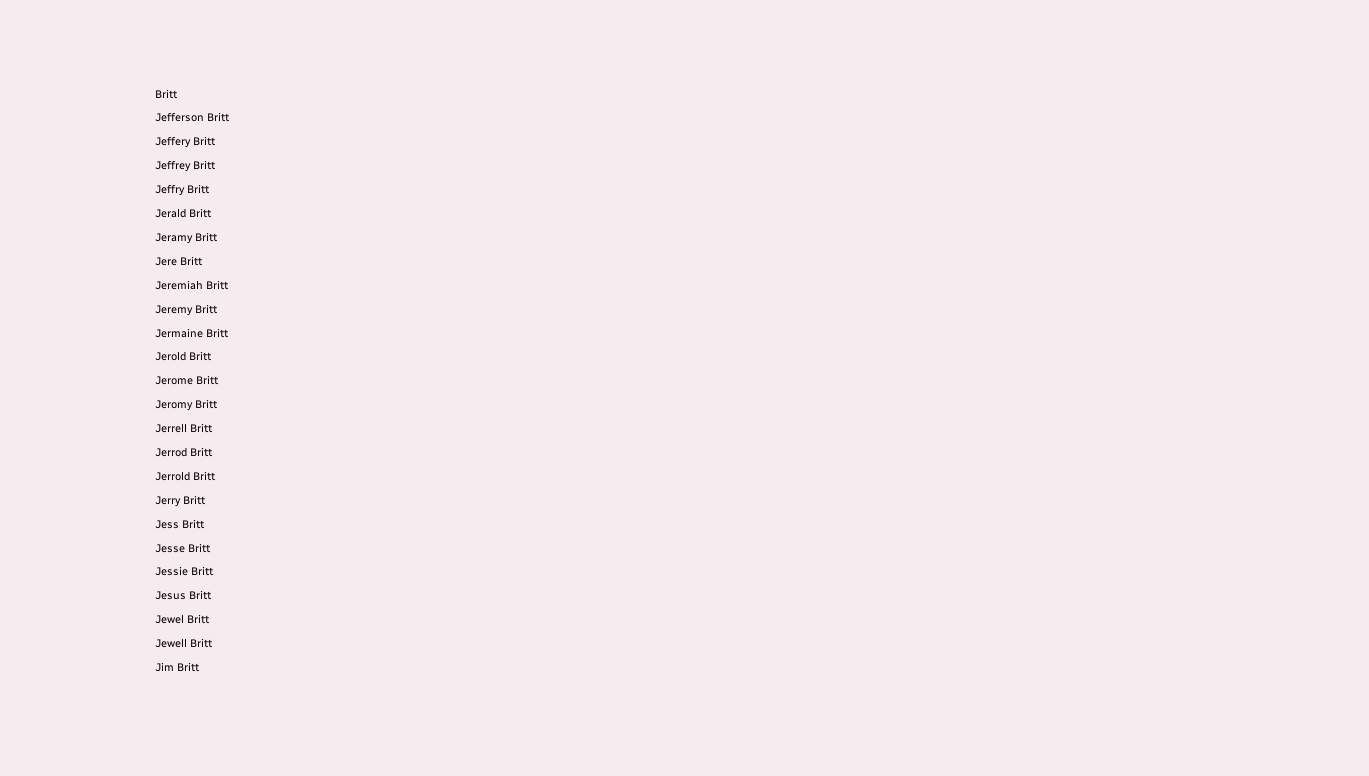Britt
Jefferson Britt
Jeffery Britt
Jeffrey Britt
Jeffry Britt
Jerald Britt
Jeramy Britt
Jere Britt
Jeremiah Britt
Jeremy Britt
Jermaine Britt
Jerold Britt
Jerome Britt
Jeromy Britt
Jerrell Britt
Jerrod Britt
Jerrold Britt
Jerry Britt
Jess Britt
Jesse Britt
Jessie Britt
Jesus Britt
Jewel Britt
Jewell Britt
Jim Britt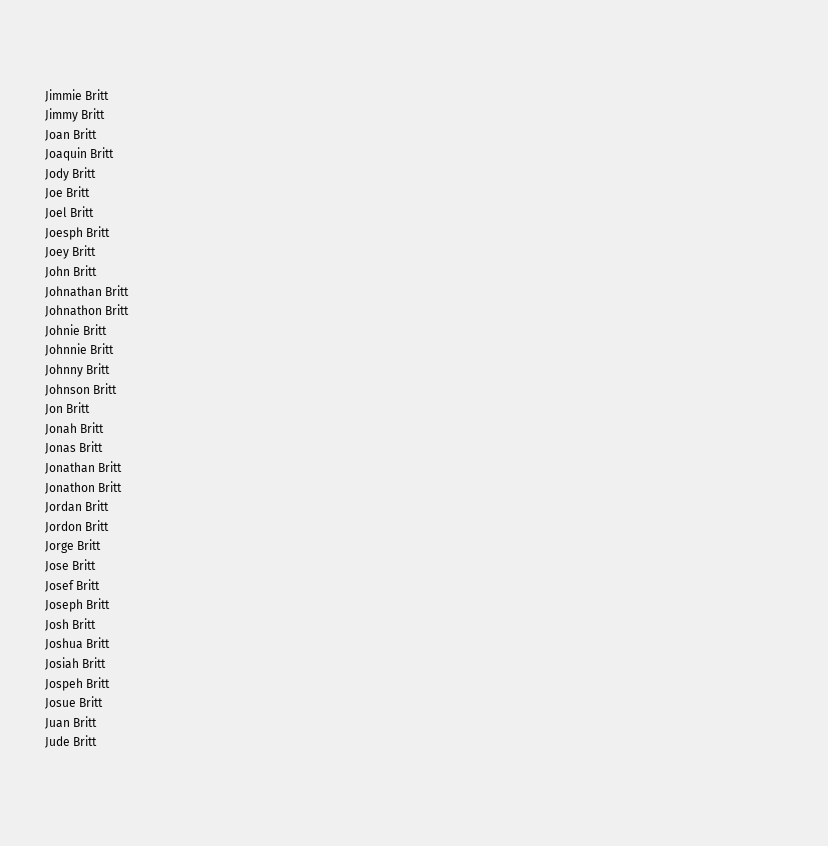Jimmie Britt
Jimmy Britt
Joan Britt
Joaquin Britt
Jody Britt
Joe Britt
Joel Britt
Joesph Britt
Joey Britt
John Britt
Johnathan Britt
Johnathon Britt
Johnie Britt
Johnnie Britt
Johnny Britt
Johnson Britt
Jon Britt
Jonah Britt
Jonas Britt
Jonathan Britt
Jonathon Britt
Jordan Britt
Jordon Britt
Jorge Britt
Jose Britt
Josef Britt
Joseph Britt
Josh Britt
Joshua Britt
Josiah Britt
Jospeh Britt
Josue Britt
Juan Britt
Jude Britt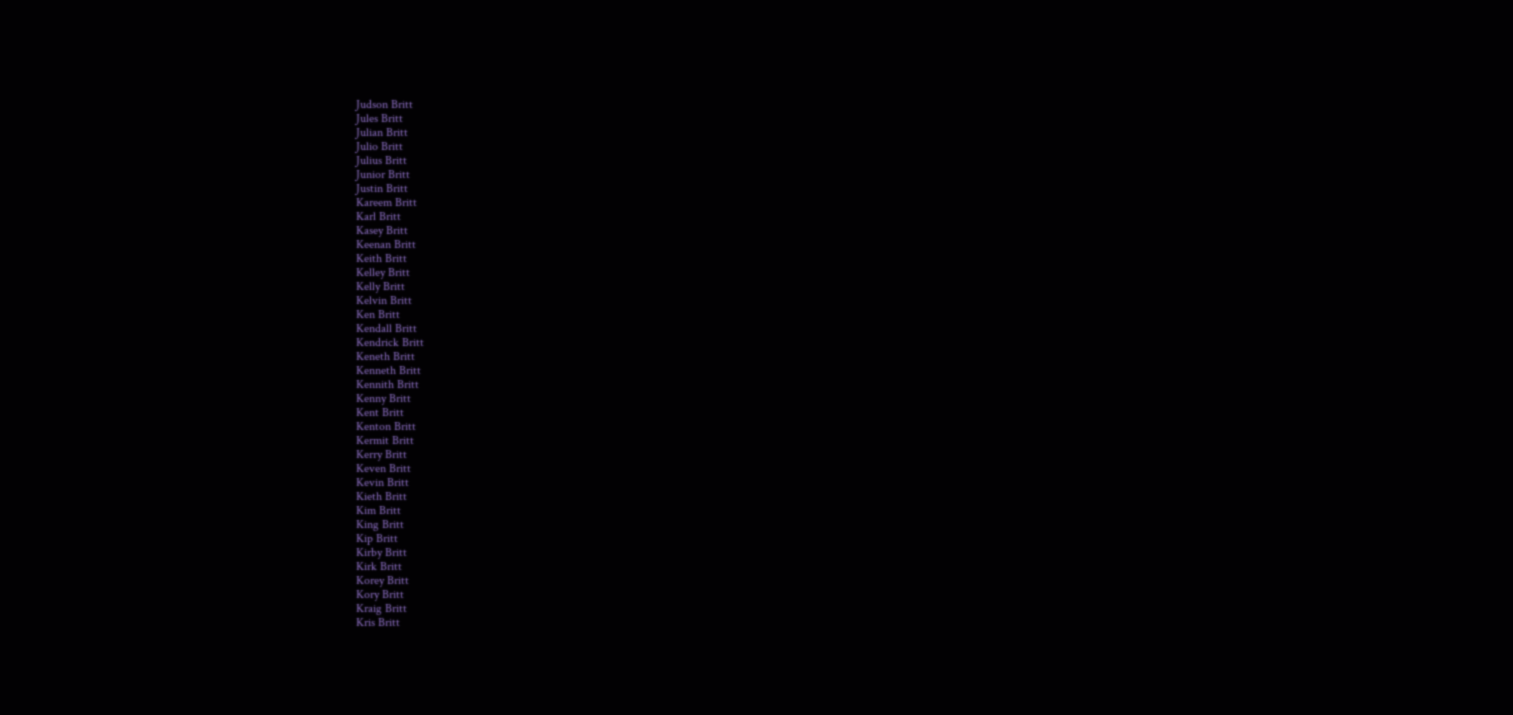Judson Britt
Jules Britt
Julian Britt
Julio Britt
Julius Britt
Junior Britt
Justin Britt
Kareem Britt
Karl Britt
Kasey Britt
Keenan Britt
Keith Britt
Kelley Britt
Kelly Britt
Kelvin Britt
Ken Britt
Kendall Britt
Kendrick Britt
Keneth Britt
Kenneth Britt
Kennith Britt
Kenny Britt
Kent Britt
Kenton Britt
Kermit Britt
Kerry Britt
Keven Britt
Kevin Britt
Kieth Britt
Kim Britt
King Britt
Kip Britt
Kirby Britt
Kirk Britt
Korey Britt
Kory Britt
Kraig Britt
Kris Britt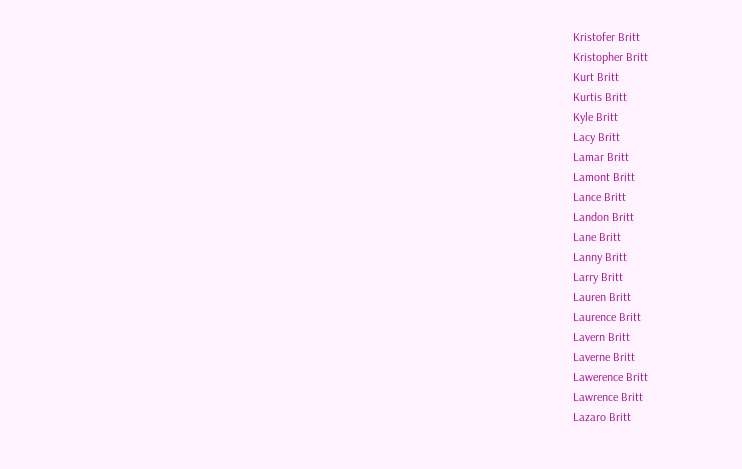Kristofer Britt
Kristopher Britt
Kurt Britt
Kurtis Britt
Kyle Britt
Lacy Britt
Lamar Britt
Lamont Britt
Lance Britt
Landon Britt
Lane Britt
Lanny Britt
Larry Britt
Lauren Britt
Laurence Britt
Lavern Britt
Laverne Britt
Lawerence Britt
Lawrence Britt
Lazaro Britt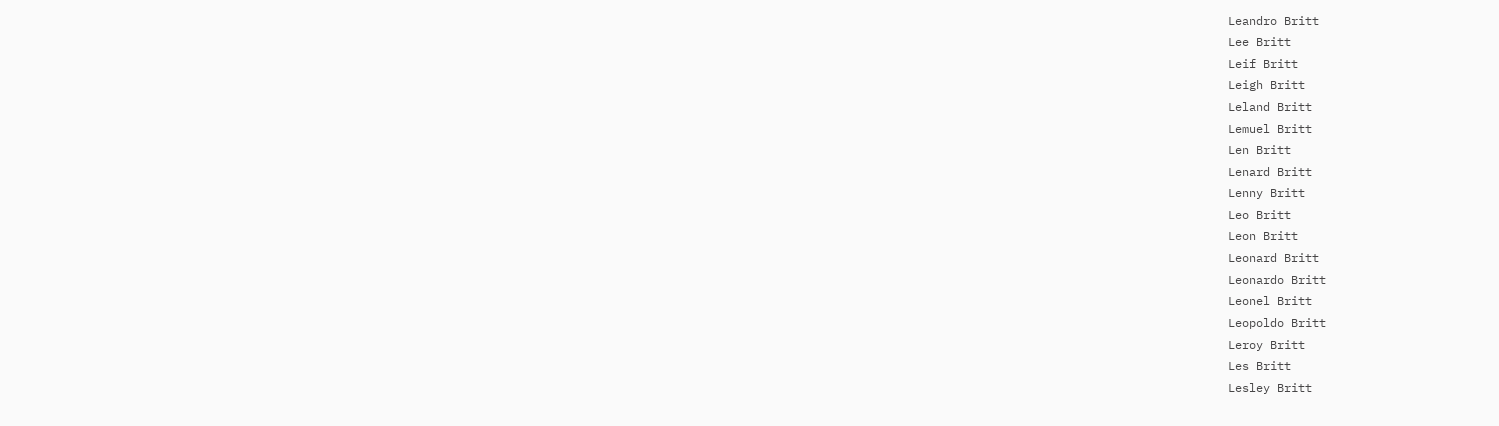Leandro Britt
Lee Britt
Leif Britt
Leigh Britt
Leland Britt
Lemuel Britt
Len Britt
Lenard Britt
Lenny Britt
Leo Britt
Leon Britt
Leonard Britt
Leonardo Britt
Leonel Britt
Leopoldo Britt
Leroy Britt
Les Britt
Lesley Britt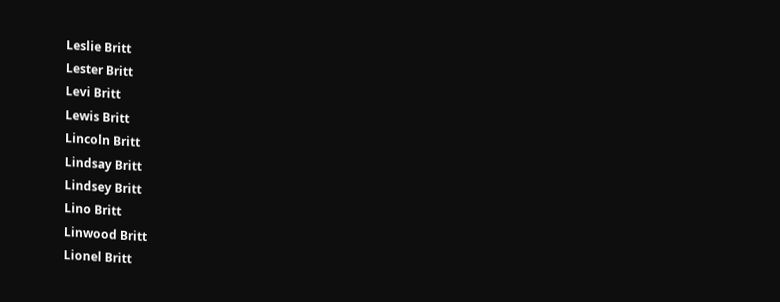Leslie Britt
Lester Britt
Levi Britt
Lewis Britt
Lincoln Britt
Lindsay Britt
Lindsey Britt
Lino Britt
Linwood Britt
Lionel Britt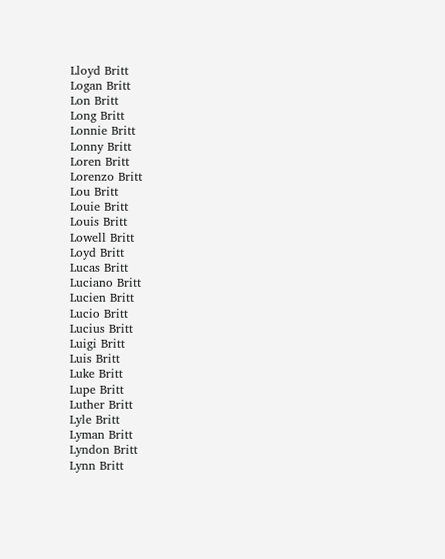Lloyd Britt
Logan Britt
Lon Britt
Long Britt
Lonnie Britt
Lonny Britt
Loren Britt
Lorenzo Britt
Lou Britt
Louie Britt
Louis Britt
Lowell Britt
Loyd Britt
Lucas Britt
Luciano Britt
Lucien Britt
Lucio Britt
Lucius Britt
Luigi Britt
Luis Britt
Luke Britt
Lupe Britt
Luther Britt
Lyle Britt
Lyman Britt
Lyndon Britt
Lynn Britt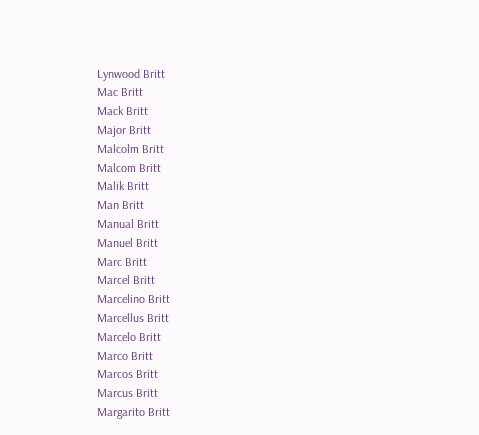Lynwood Britt
Mac Britt
Mack Britt
Major Britt
Malcolm Britt
Malcom Britt
Malik Britt
Man Britt
Manual Britt
Manuel Britt
Marc Britt
Marcel Britt
Marcelino Britt
Marcellus Britt
Marcelo Britt
Marco Britt
Marcos Britt
Marcus Britt
Margarito Britt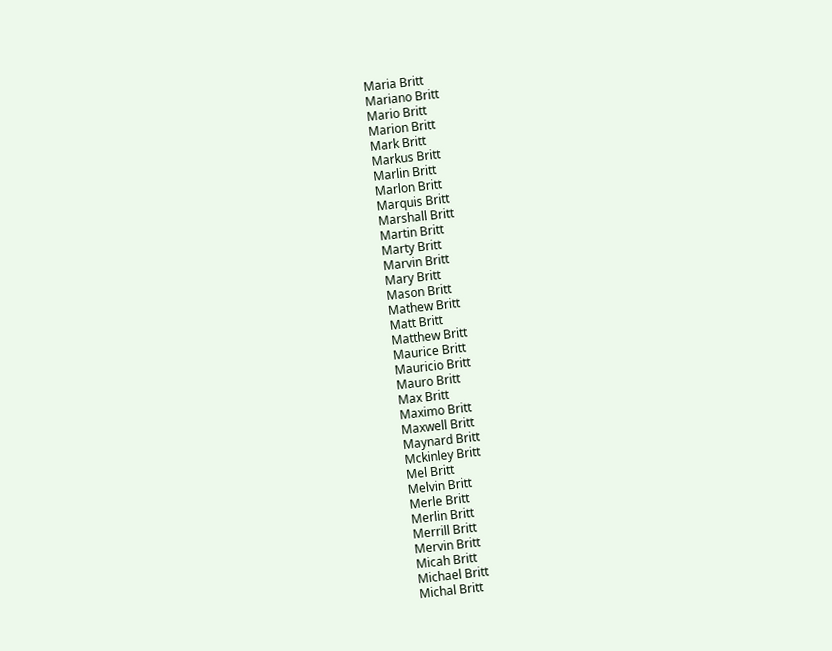Maria Britt
Mariano Britt
Mario Britt
Marion Britt
Mark Britt
Markus Britt
Marlin Britt
Marlon Britt
Marquis Britt
Marshall Britt
Martin Britt
Marty Britt
Marvin Britt
Mary Britt
Mason Britt
Mathew Britt
Matt Britt
Matthew Britt
Maurice Britt
Mauricio Britt
Mauro Britt
Max Britt
Maximo Britt
Maxwell Britt
Maynard Britt
Mckinley Britt
Mel Britt
Melvin Britt
Merle Britt
Merlin Britt
Merrill Britt
Mervin Britt
Micah Britt
Michael Britt
Michal Britt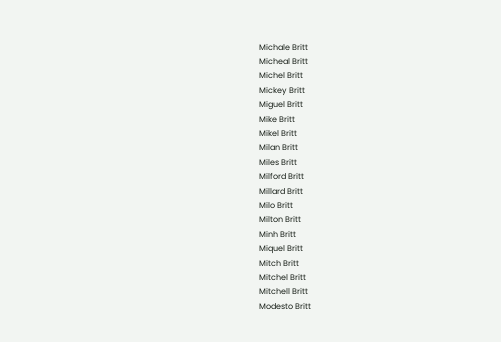Michale Britt
Micheal Britt
Michel Britt
Mickey Britt
Miguel Britt
Mike Britt
Mikel Britt
Milan Britt
Miles Britt
Milford Britt
Millard Britt
Milo Britt
Milton Britt
Minh Britt
Miquel Britt
Mitch Britt
Mitchel Britt
Mitchell Britt
Modesto Britt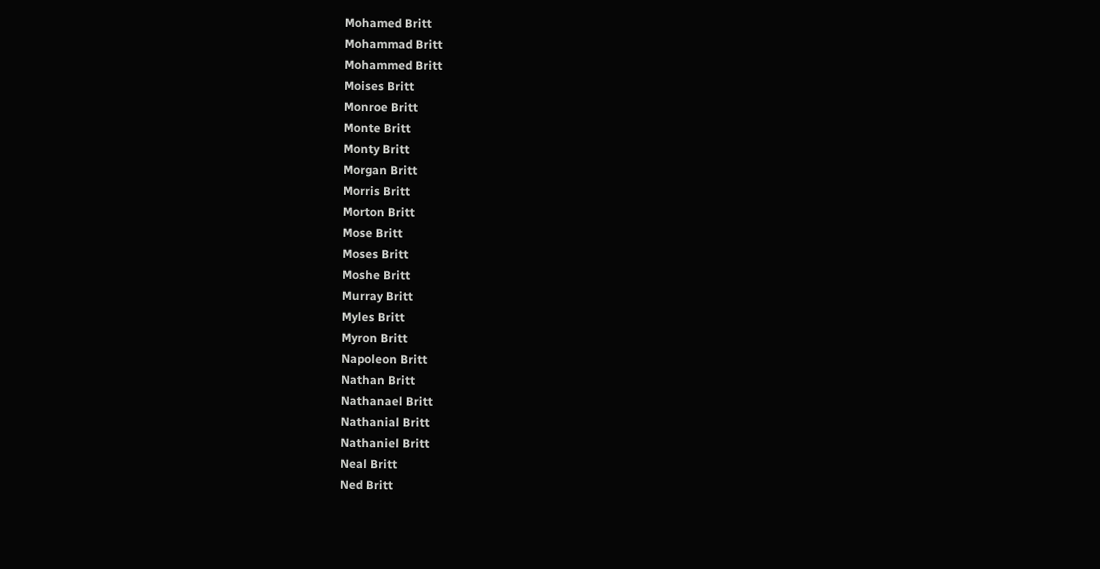Mohamed Britt
Mohammad Britt
Mohammed Britt
Moises Britt
Monroe Britt
Monte Britt
Monty Britt
Morgan Britt
Morris Britt
Morton Britt
Mose Britt
Moses Britt
Moshe Britt
Murray Britt
Myles Britt
Myron Britt
Napoleon Britt
Nathan Britt
Nathanael Britt
Nathanial Britt
Nathaniel Britt
Neal Britt
Ned Britt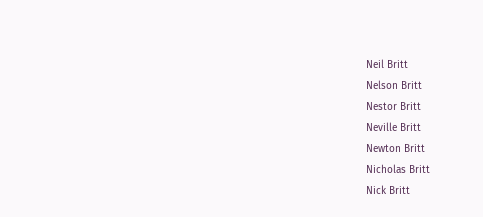Neil Britt
Nelson Britt
Nestor Britt
Neville Britt
Newton Britt
Nicholas Britt
Nick Britt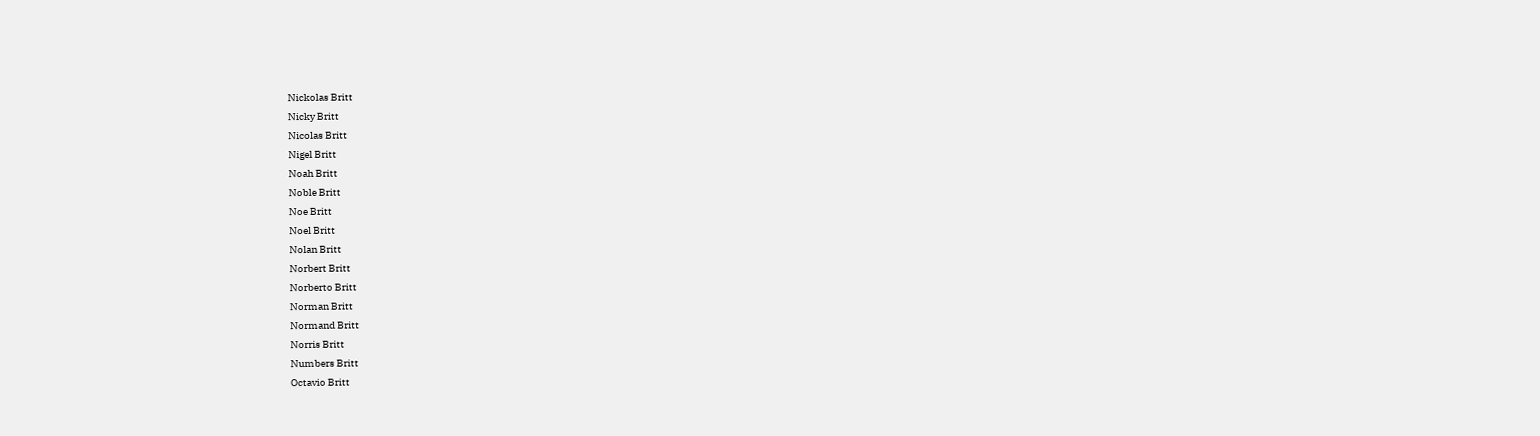Nickolas Britt
Nicky Britt
Nicolas Britt
Nigel Britt
Noah Britt
Noble Britt
Noe Britt
Noel Britt
Nolan Britt
Norbert Britt
Norberto Britt
Norman Britt
Normand Britt
Norris Britt
Numbers Britt
Octavio Britt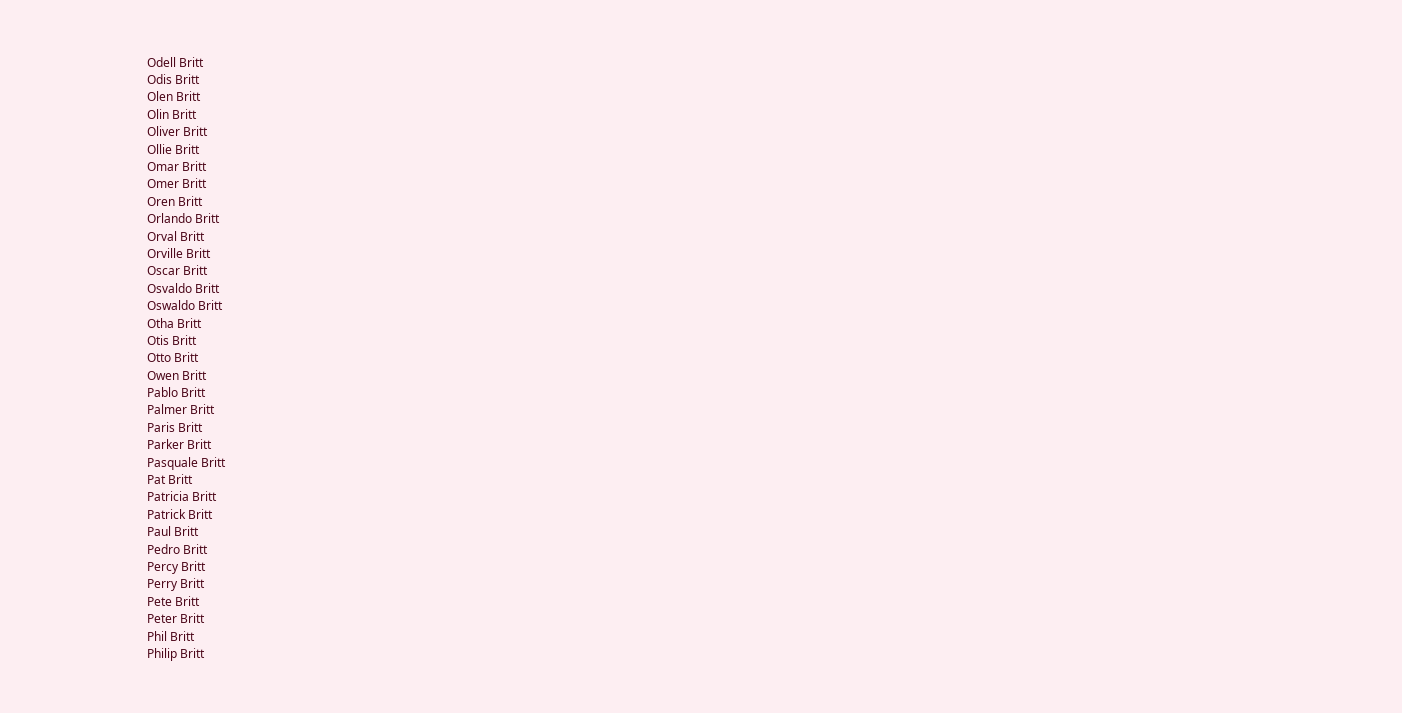Odell Britt
Odis Britt
Olen Britt
Olin Britt
Oliver Britt
Ollie Britt
Omar Britt
Omer Britt
Oren Britt
Orlando Britt
Orval Britt
Orville Britt
Oscar Britt
Osvaldo Britt
Oswaldo Britt
Otha Britt
Otis Britt
Otto Britt
Owen Britt
Pablo Britt
Palmer Britt
Paris Britt
Parker Britt
Pasquale Britt
Pat Britt
Patricia Britt
Patrick Britt
Paul Britt
Pedro Britt
Percy Britt
Perry Britt
Pete Britt
Peter Britt
Phil Britt
Philip Britt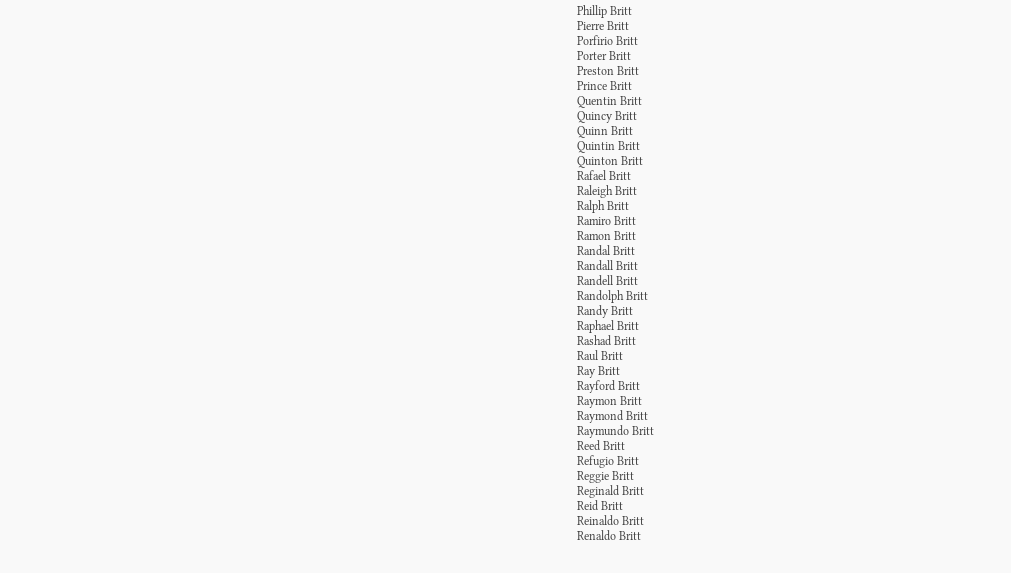Phillip Britt
Pierre Britt
Porfirio Britt
Porter Britt
Preston Britt
Prince Britt
Quentin Britt
Quincy Britt
Quinn Britt
Quintin Britt
Quinton Britt
Rafael Britt
Raleigh Britt
Ralph Britt
Ramiro Britt
Ramon Britt
Randal Britt
Randall Britt
Randell Britt
Randolph Britt
Randy Britt
Raphael Britt
Rashad Britt
Raul Britt
Ray Britt
Rayford Britt
Raymon Britt
Raymond Britt
Raymundo Britt
Reed Britt
Refugio Britt
Reggie Britt
Reginald Britt
Reid Britt
Reinaldo Britt
Renaldo Britt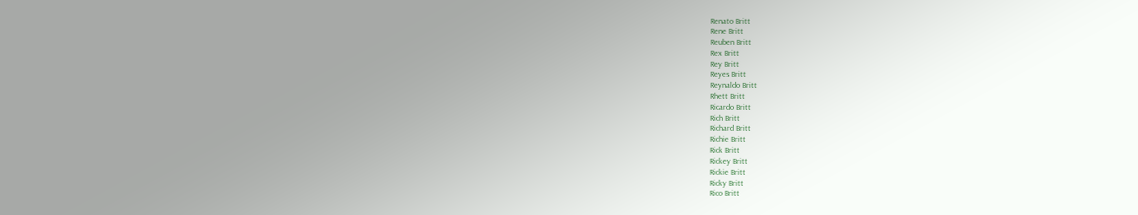Renato Britt
Rene Britt
Reuben Britt
Rex Britt
Rey Britt
Reyes Britt
Reynaldo Britt
Rhett Britt
Ricardo Britt
Rich Britt
Richard Britt
Richie Britt
Rick Britt
Rickey Britt
Rickie Britt
Ricky Britt
Rico Britt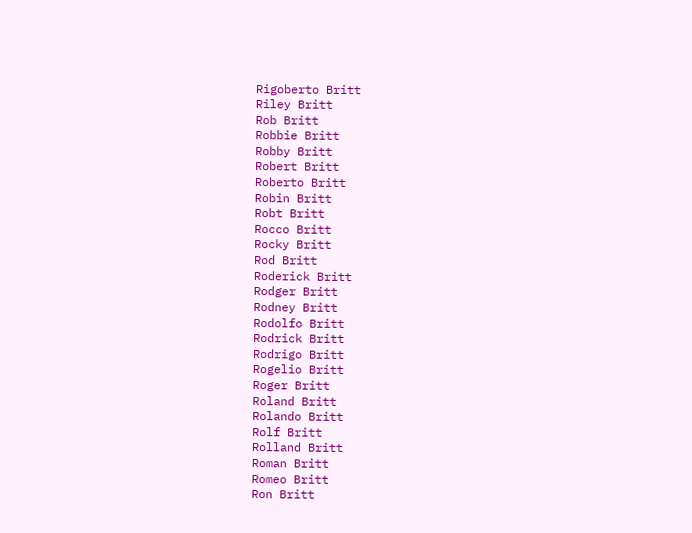Rigoberto Britt
Riley Britt
Rob Britt
Robbie Britt
Robby Britt
Robert Britt
Roberto Britt
Robin Britt
Robt Britt
Rocco Britt
Rocky Britt
Rod Britt
Roderick Britt
Rodger Britt
Rodney Britt
Rodolfo Britt
Rodrick Britt
Rodrigo Britt
Rogelio Britt
Roger Britt
Roland Britt
Rolando Britt
Rolf Britt
Rolland Britt
Roman Britt
Romeo Britt
Ron Britt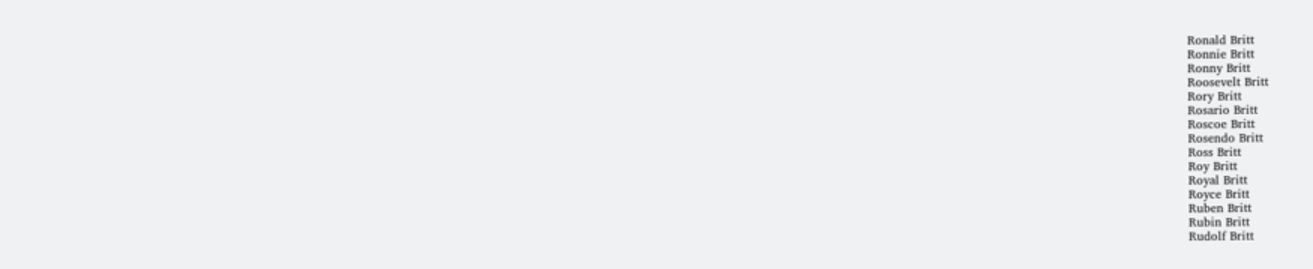Ronald Britt
Ronnie Britt
Ronny Britt
Roosevelt Britt
Rory Britt
Rosario Britt
Roscoe Britt
Rosendo Britt
Ross Britt
Roy Britt
Royal Britt
Royce Britt
Ruben Britt
Rubin Britt
Rudolf Britt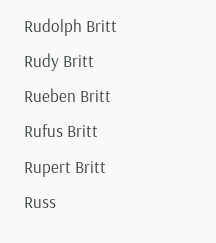Rudolph Britt
Rudy Britt
Rueben Britt
Rufus Britt
Rupert Britt
Russ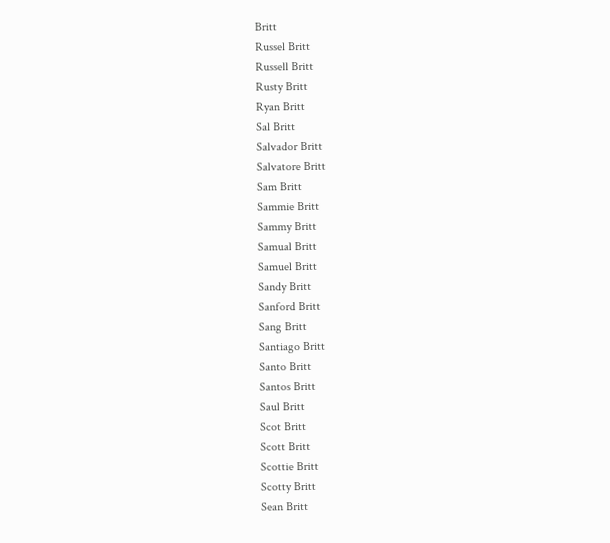Britt
Russel Britt
Russell Britt
Rusty Britt
Ryan Britt
Sal Britt
Salvador Britt
Salvatore Britt
Sam Britt
Sammie Britt
Sammy Britt
Samual Britt
Samuel Britt
Sandy Britt
Sanford Britt
Sang Britt
Santiago Britt
Santo Britt
Santos Britt
Saul Britt
Scot Britt
Scott Britt
Scottie Britt
Scotty Britt
Sean Britt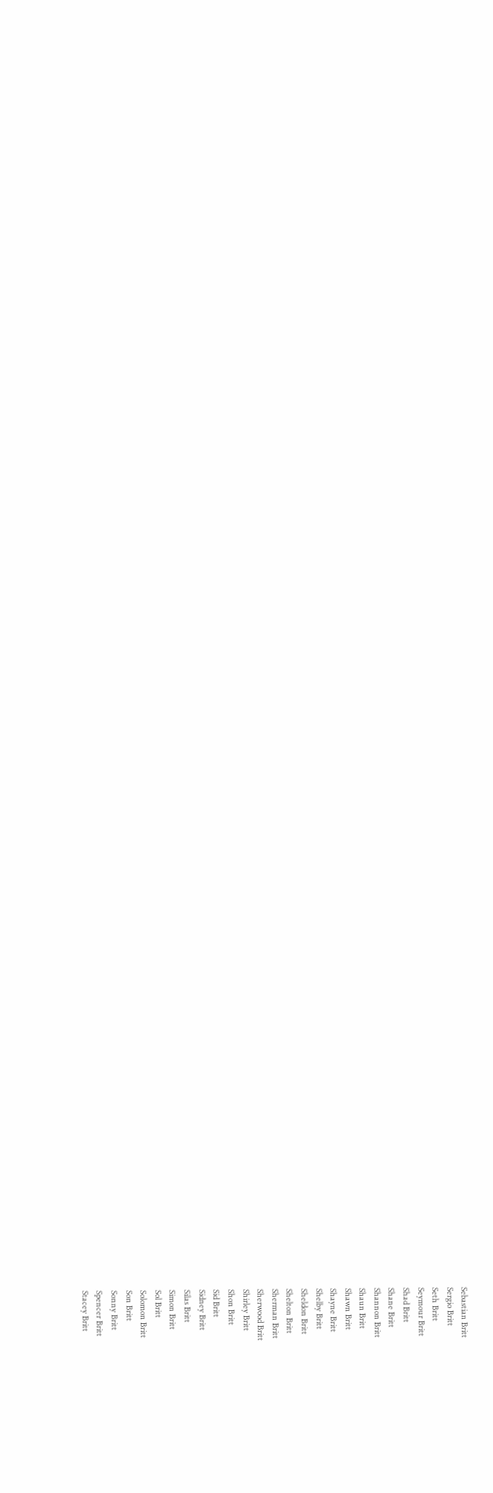Sebastian Britt
Sergio Britt
Seth Britt
Seymour Britt
Shad Britt
Shane Britt
Shannon Britt
Shaun Britt
Shawn Britt
Shayne Britt
Shelby Britt
Sheldon Britt
Shelton Britt
Sherman Britt
Sherwood Britt
Shirley Britt
Shon Britt
Sid Britt
Sidney Britt
Silas Britt
Simon Britt
Sol Britt
Solomon Britt
Son Britt
Sonny Britt
Spencer Britt
Stacey Britt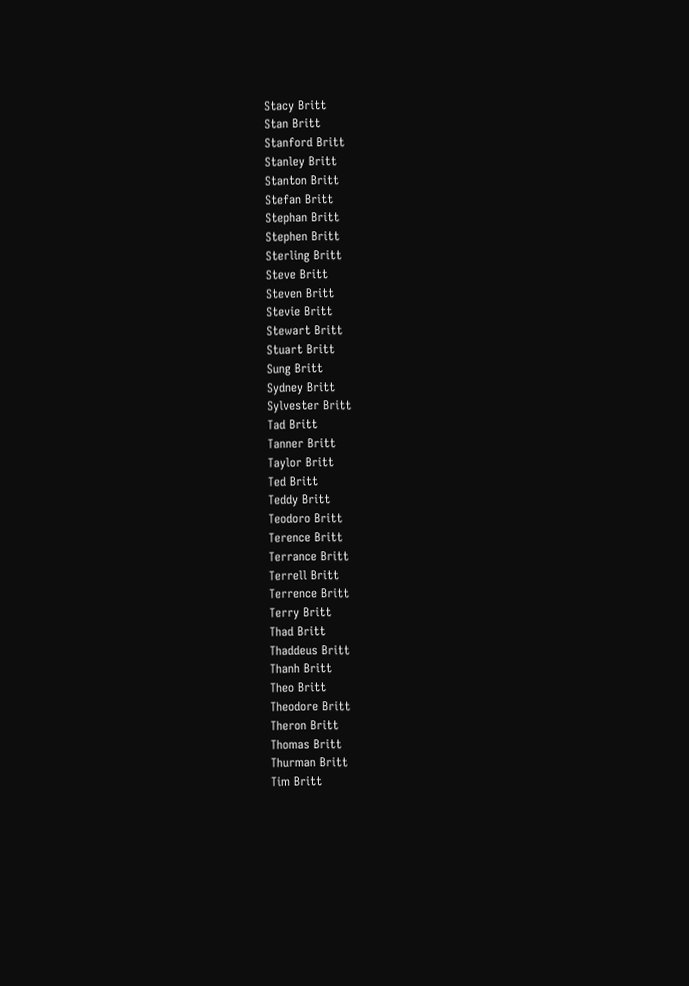Stacy Britt
Stan Britt
Stanford Britt
Stanley Britt
Stanton Britt
Stefan Britt
Stephan Britt
Stephen Britt
Sterling Britt
Steve Britt
Steven Britt
Stevie Britt
Stewart Britt
Stuart Britt
Sung Britt
Sydney Britt
Sylvester Britt
Tad Britt
Tanner Britt
Taylor Britt
Ted Britt
Teddy Britt
Teodoro Britt
Terence Britt
Terrance Britt
Terrell Britt
Terrence Britt
Terry Britt
Thad Britt
Thaddeus Britt
Thanh Britt
Theo Britt
Theodore Britt
Theron Britt
Thomas Britt
Thurman Britt
Tim Britt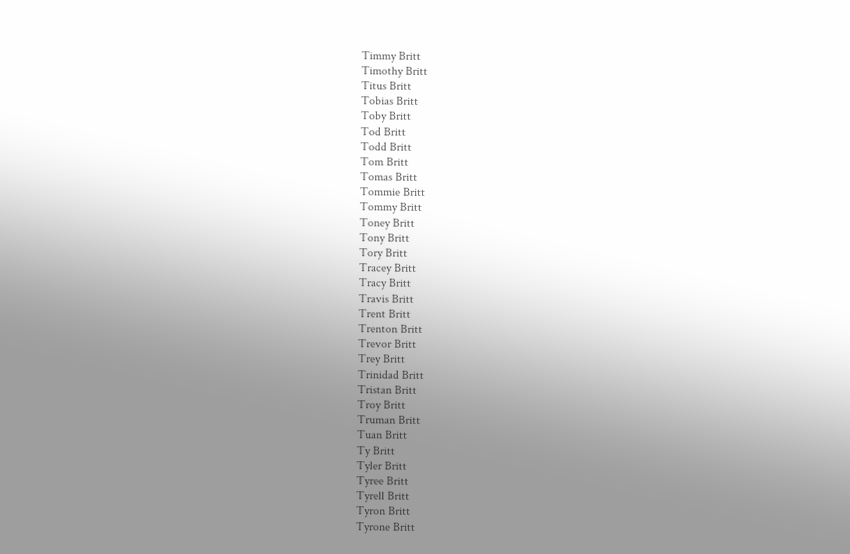Timmy Britt
Timothy Britt
Titus Britt
Tobias Britt
Toby Britt
Tod Britt
Todd Britt
Tom Britt
Tomas Britt
Tommie Britt
Tommy Britt
Toney Britt
Tony Britt
Tory Britt
Tracey Britt
Tracy Britt
Travis Britt
Trent Britt
Trenton Britt
Trevor Britt
Trey Britt
Trinidad Britt
Tristan Britt
Troy Britt
Truman Britt
Tuan Britt
Ty Britt
Tyler Britt
Tyree Britt
Tyrell Britt
Tyron Britt
Tyrone Britt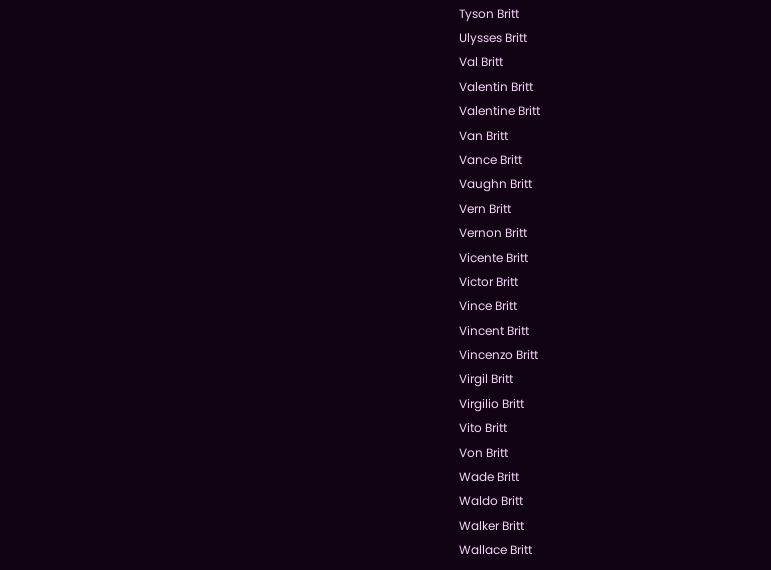Tyson Britt
Ulysses Britt
Val Britt
Valentin Britt
Valentine Britt
Van Britt
Vance Britt
Vaughn Britt
Vern Britt
Vernon Britt
Vicente Britt
Victor Britt
Vince Britt
Vincent Britt
Vincenzo Britt
Virgil Britt
Virgilio Britt
Vito Britt
Von Britt
Wade Britt
Waldo Britt
Walker Britt
Wallace Britt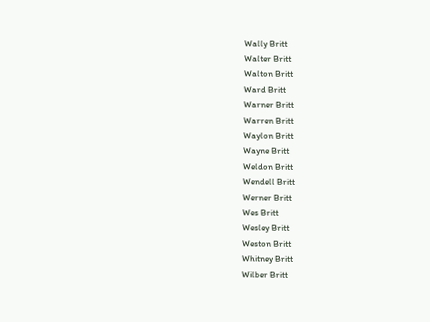Wally Britt
Walter Britt
Walton Britt
Ward Britt
Warner Britt
Warren Britt
Waylon Britt
Wayne Britt
Weldon Britt
Wendell Britt
Werner Britt
Wes Britt
Wesley Britt
Weston Britt
Whitney Britt
Wilber Britt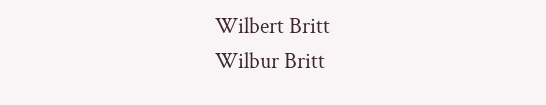Wilbert Britt
Wilbur Britt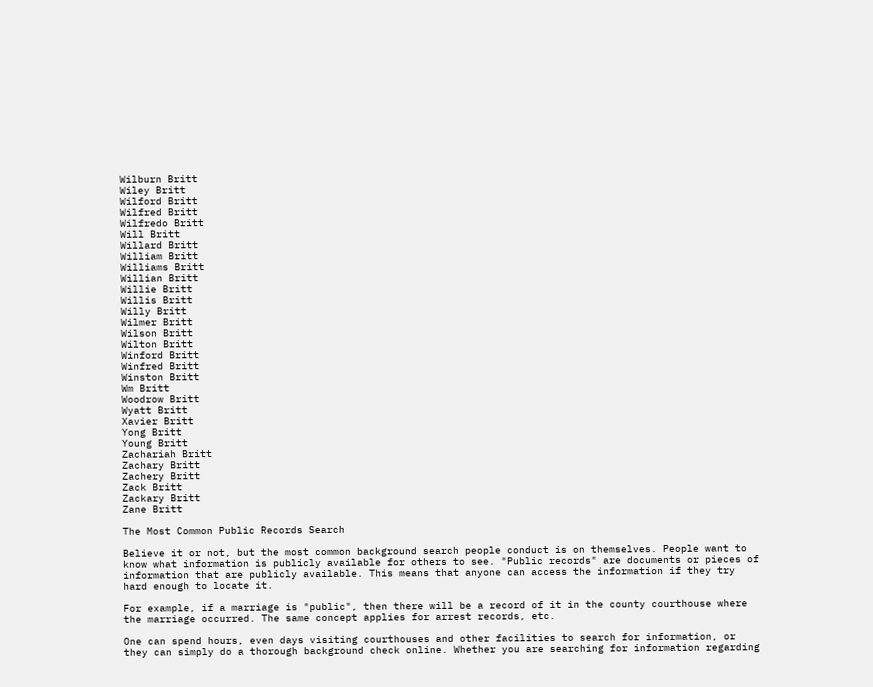Wilburn Britt
Wiley Britt
Wilford Britt
Wilfred Britt
Wilfredo Britt
Will Britt
Willard Britt
William Britt
Williams Britt
Willian Britt
Willie Britt
Willis Britt
Willy Britt
Wilmer Britt
Wilson Britt
Wilton Britt
Winford Britt
Winfred Britt
Winston Britt
Wm Britt
Woodrow Britt
Wyatt Britt
Xavier Britt
Yong Britt
Young Britt
Zachariah Britt
Zachary Britt
Zachery Britt
Zack Britt
Zackary Britt
Zane Britt

The Most Common Public Records Search

Believe it or not, but the most common background search people conduct is on themselves. People want to know what information is publicly available for others to see. "Public records" are documents or pieces of information that are publicly available. This means that anyone can access the information if they try hard enough to locate it.

For example, if a marriage is "public", then there will be a record of it in the county courthouse where the marriage occurred. The same concept applies for arrest records, etc.

One can spend hours, even days visiting courthouses and other facilities to search for information, or they can simply do a thorough background check online. Whether you are searching for information regarding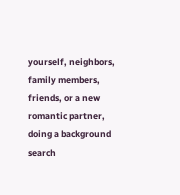yourself, neighbors, family members, friends, or a new romantic partner, doing a background search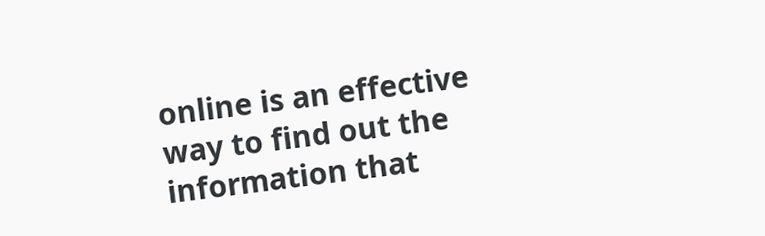online is an effective way to find out the information that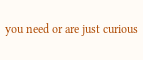you need or are just curious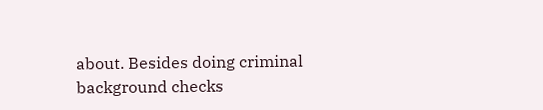about. Besides doing criminal background checks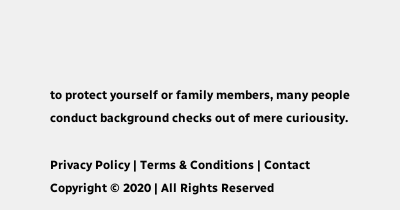to protect yourself or family members, many people conduct background checks out of mere curiousity.

Privacy Policy | Terms & Conditions | Contact
Copyright © 2020 | All Rights Reserved